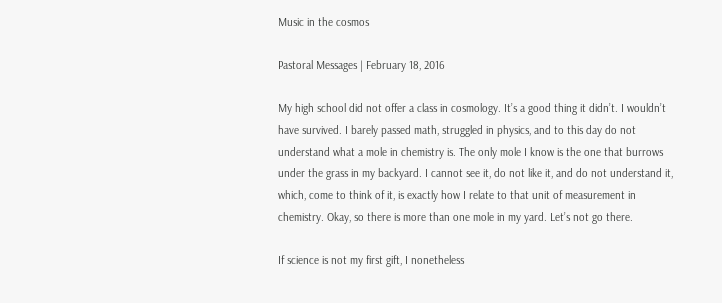Music in the cosmos

Pastoral Messages | February 18, 2016

My high school did not offer a class in cosmology. It’s a good thing it didn’t. I wouldn’t have survived. I barely passed math, struggled in physics, and to this day do not understand what a mole in chemistry is. The only mole I know is the one that burrows under the grass in my backyard. I cannot see it, do not like it, and do not understand it, which, come to think of it, is exactly how I relate to that unit of measurement in chemistry. Okay, so there is more than one mole in my yard. Let’s not go there.

If science is not my first gift, I nonetheless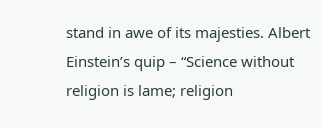stand in awe of its majesties. Albert Einstein’s quip – “Science without religion is lame; religion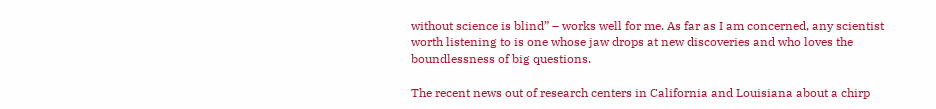without science is blind” – works well for me. As far as I am concerned, any scientist worth listening to is one whose jaw drops at new discoveries and who loves the boundlessness of big questions.

The recent news out of research centers in California and Louisiana about a chirp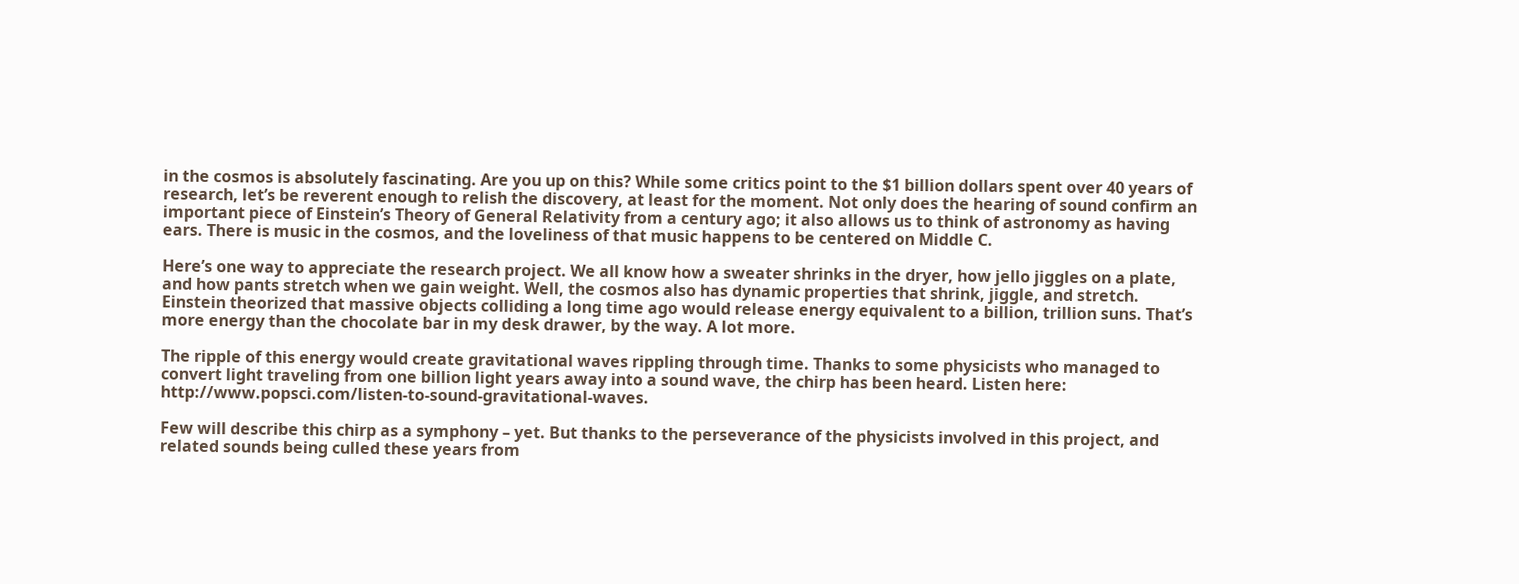in the cosmos is absolutely fascinating. Are you up on this? While some critics point to the $1 billion dollars spent over 40 years of research, let’s be reverent enough to relish the discovery, at least for the moment. Not only does the hearing of sound confirm an important piece of Einstein’s Theory of General Relativity from a century ago; it also allows us to think of astronomy as having ears. There is music in the cosmos, and the loveliness of that music happens to be centered on Middle C.

Here’s one way to appreciate the research project. We all know how a sweater shrinks in the dryer, how jello jiggles on a plate, and how pants stretch when we gain weight. Well, the cosmos also has dynamic properties that shrink, jiggle, and stretch. Einstein theorized that massive objects colliding a long time ago would release energy equivalent to a billion, trillion suns. That’s more energy than the chocolate bar in my desk drawer, by the way. A lot more.

The ripple of this energy would create gravitational waves rippling through time. Thanks to some physicists who managed to convert light traveling from one billion light years away into a sound wave, the chirp has been heard. Listen here: http://www.popsci.com/listen-to-sound-gravitational-waves.

Few will describe this chirp as a symphony – yet. But thanks to the perseverance of the physicists involved in this project, and related sounds being culled these years from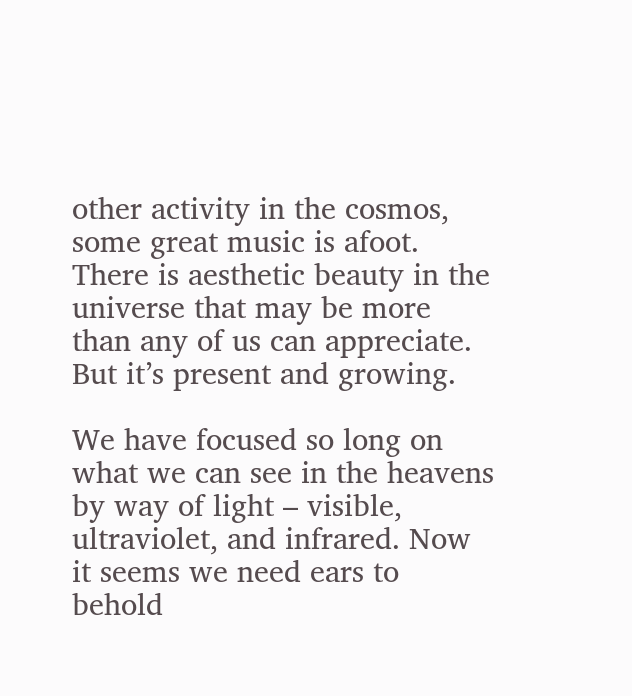other activity in the cosmos, some great music is afoot. There is aesthetic beauty in the universe that may be more than any of us can appreciate. But it’s present and growing.

We have focused so long on what we can see in the heavens by way of light – visible, ultraviolet, and infrared. Now it seems we need ears to behold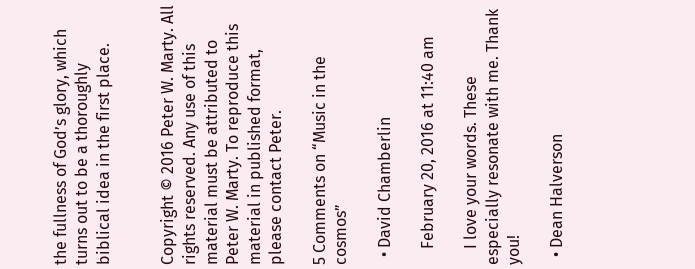the fullness of God’s glory, which turns out to be a thoroughly biblical idea in the first place.


Copyright © 2016 Peter W. Marty. All rights reserved. Any use of this material must be attributed to Peter W. Marty. To reproduce this material in published format, please contact Peter.

5 Comments on “Music in the cosmos”

  • David Chamberlin

    February 20, 2016 at 11:40 am

    I love your words. These especially resonate with me. Thank you!

  • Dean Halverson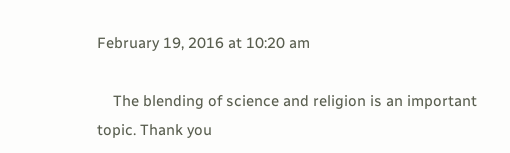February 19, 2016 at 10:20 am

    The blending of science and religion is an important topic. Thank you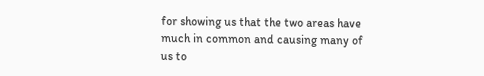for showing us that the two areas have much in common and causing many of us to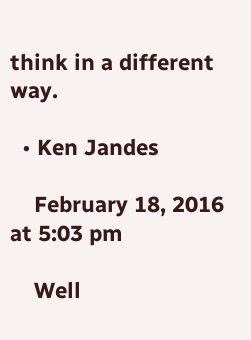think in a different way.

  • Ken Jandes

    February 18, 2016 at 5:03 pm

    Well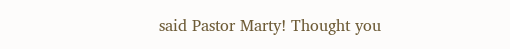said Pastor Marty! Thought you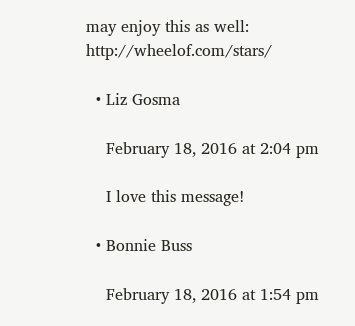may enjoy this as well: http://wheelof.com/stars/

  • Liz Gosma

    February 18, 2016 at 2:04 pm

    I love this message!

  • Bonnie Buss

    February 18, 2016 at 1:54 pm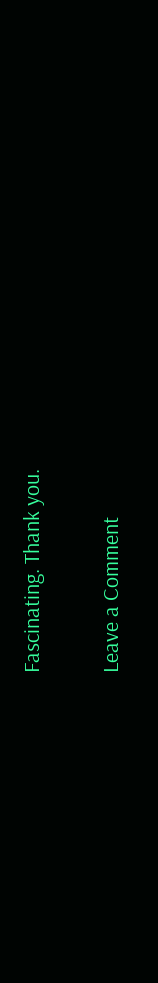Fascinating. Thank you.

Leave a Comment